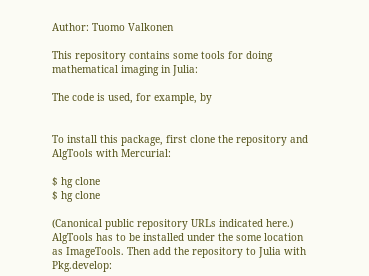Author: Tuomo Valkonen

This repository contains some tools for doing mathematical imaging in Julia:

The code is used, for example, by


To install this package, first clone the repository and AlgTools with Mercurial:

$ hg clone
$ hg clone

(Canonical public repository URLs indicated here.) AlgTools has to be installed under the some location as ImageTools. Then add the repository to Julia with Pkg.develop: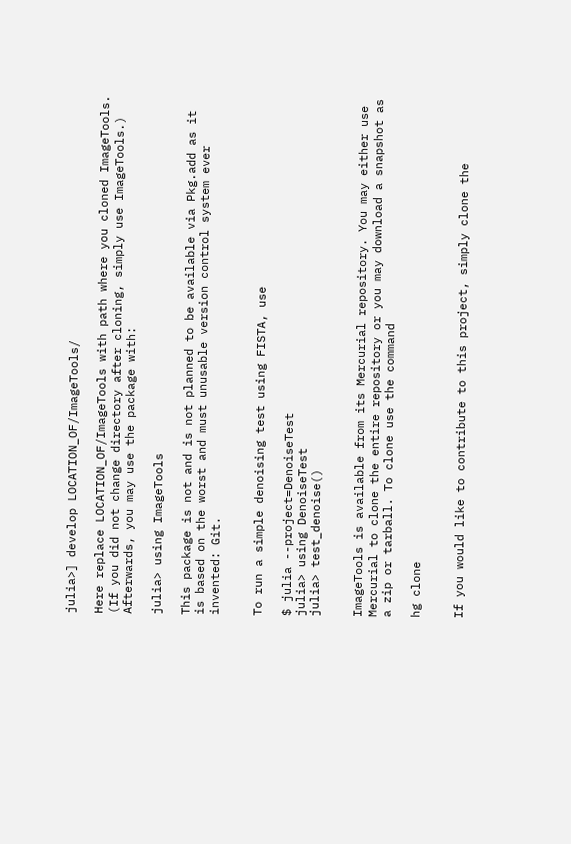julia>] develop LOCATION_OF/ImageTools/

Here replace LOCATION_OF/ImageTools with path where you cloned ImageTools. (If you did not change directory after cloning, simply use ImageTools.) Afterwards, you may use the package with:

julia> using ImageTools

This package is not and is not planned to be available via Pkg.add as it is based on the worst and must unusable version control system ever invented: Git.


To run a simple denoising test using FISTA, use

$ julia --project=DenoiseTest
julia> using DenoiseTest
julia> test_denoise()


ImageTools is available from its Mercurial repository. You may either use Mercurial to clone the entire repository or you may download a snapshot as a zip or tarball. To clone use the command

hg clone


If you would like to contribute to this project, simply clone the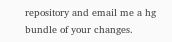repository and email me a hg bundle of your changes.